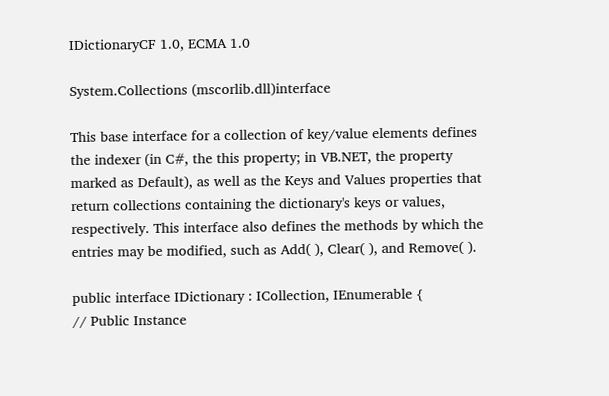IDictionaryCF 1.0, ECMA 1.0

System.Collections (mscorlib.dll)interface

This base interface for a collection of key/value elements defines the indexer (in C#, the this property; in VB.NET, the property marked as Default), as well as the Keys and Values properties that return collections containing the dictionary's keys or values, respectively. This interface also defines the methods by which the entries may be modified, such as Add( ), Clear( ), and Remove( ).

public interface IDictionary : ICollection, IEnumerable {
// Public Instance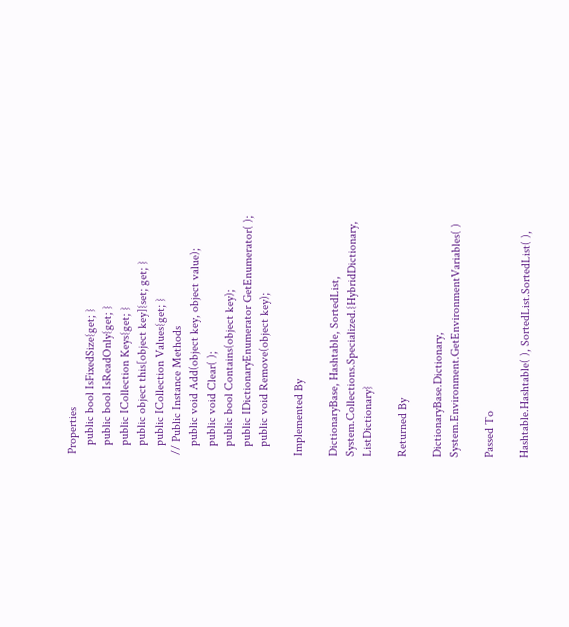Properties
   public bool IsFixedSize{get; }
   public bool IsReadOnly{get; }
   public ICollection Keys{get; }
   public object this[object key]{set; get; }
   public ICollection Values{get; }
// Public Instance Methods
   public void Add(object key, object value);
   public void Clear( );
   public bool Contains(object key);
   public IDictionaryEnumerator GetEnumerator( );
   public void Remove(object key);

Implemented By

DictionaryBase, Hashtable, SortedList, System.Collections.Specialized.{HybridDictionary, ListDictionary}

Returned By

DictionaryBase.Dictionary, System.Environment.GetEnvironmentVariables( )

Passed To

Hashtable.Hashtable( ), SortedList.SortedList( ),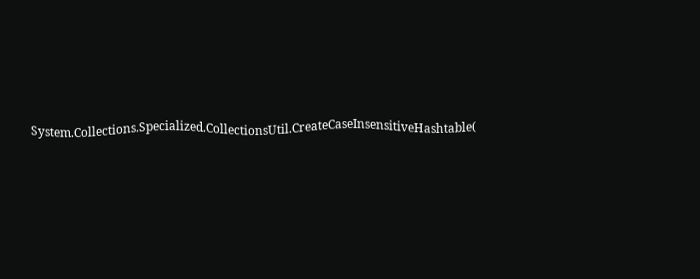System.Collections.Specialized.CollectionsUtil.CreateCaseInsensitiveHashtable(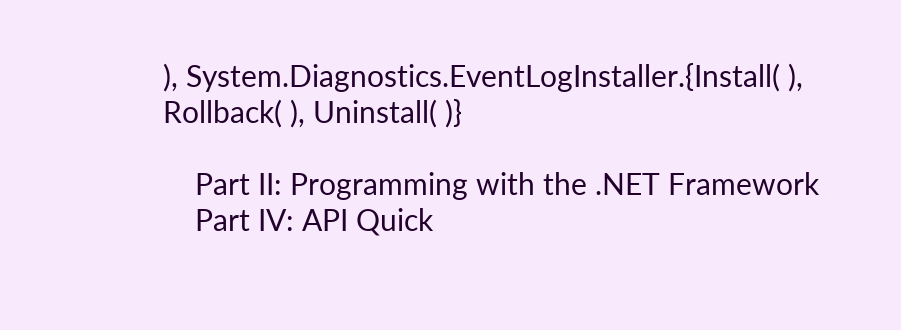), System.Diagnostics.EventLogInstaller.{Install( ), Rollback( ), Uninstall( )}

    Part II: Programming with the .NET Framework
    Part IV: API Quick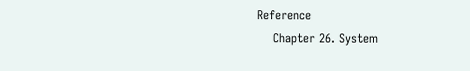Reference
    Chapter 26. System